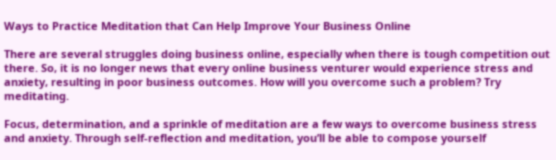Ways to Practice Meditation that Can Help Improve Your Business Online

There are several struggles doing business online, especially when there is tough competition out there. So, it is no longer news that every online business venturer would experience stress and anxiety, resulting in poor business outcomes. How will you overcome such a problem? Try meditating.

Focus, determination, and a sprinkle of meditation are a few ways to overcome business stress and anxiety. Through self-reflection and meditation, you’ll be able to compose yourself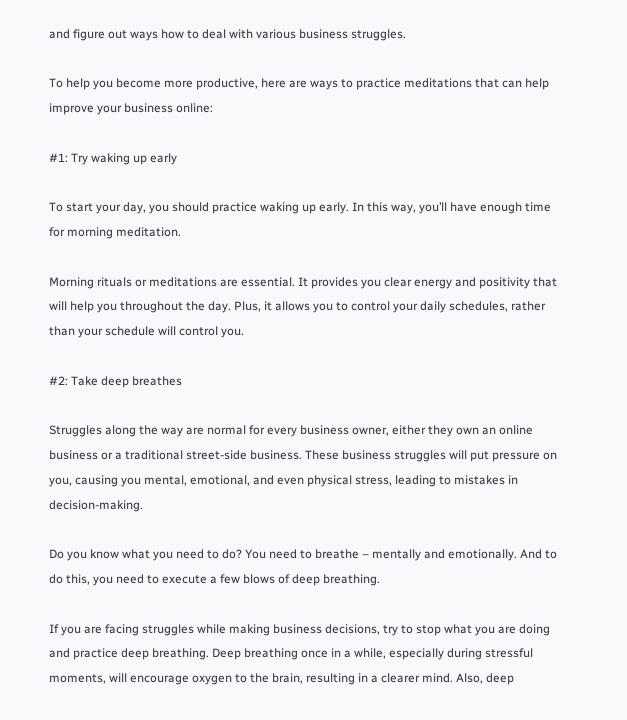and figure out ways how to deal with various business struggles.

To help you become more productive, here are ways to practice meditations that can help improve your business online:

#1: Try waking up early

To start your day, you should practice waking up early. In this way, you’ll have enough time for morning meditation.

Morning rituals or meditations are essential. It provides you clear energy and positivity that will help you throughout the day. Plus, it allows you to control your daily schedules, rather than your schedule will control you.

#2: Take deep breathes

Struggles along the way are normal for every business owner, either they own an online business or a traditional street-side business. These business struggles will put pressure on you, causing you mental, emotional, and even physical stress, leading to mistakes in decision-making.

Do you know what you need to do? You need to breathe – mentally and emotionally. And to do this, you need to execute a few blows of deep breathing.

If you are facing struggles while making business decisions, try to stop what you are doing and practice deep breathing. Deep breathing once in a while, especially during stressful moments, will encourage oxygen to the brain, resulting in a clearer mind. Also, deep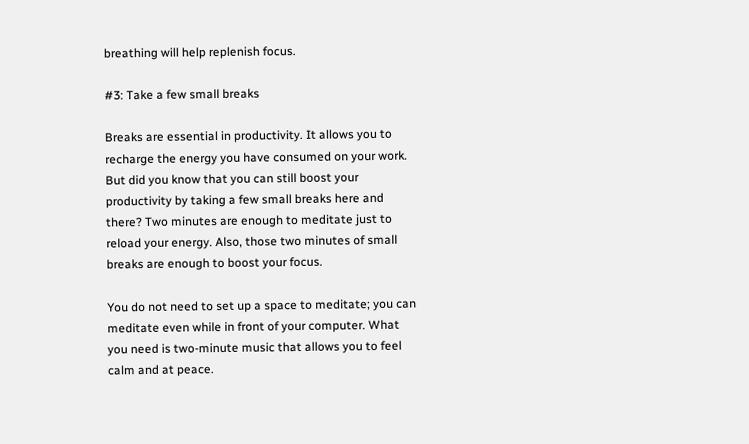breathing will help replenish focus.

#3: Take a few small breaks

Breaks are essential in productivity. It allows you to recharge the energy you have consumed on your work. But did you know that you can still boost your productivity by taking a few small breaks here and there? Two minutes are enough to meditate just to reload your energy. Also, those two minutes of small breaks are enough to boost your focus.

You do not need to set up a space to meditate; you can meditate even while in front of your computer. What you need is two-minute music that allows you to feel calm and at peace.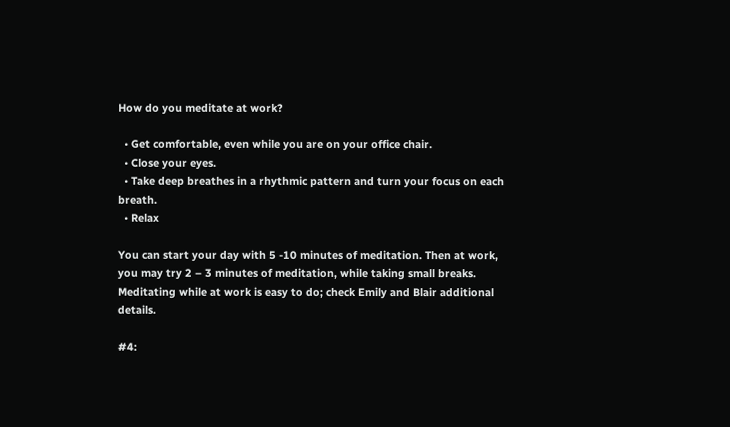How do you meditate at work?

  • Get comfortable, even while you are on your office chair.
  • Close your eyes.
  • Take deep breathes in a rhythmic pattern and turn your focus on each breath.
  • Relax

You can start your day with 5 -10 minutes of meditation. Then at work, you may try 2 – 3 minutes of meditation, while taking small breaks. Meditating while at work is easy to do; check Emily and Blair additional details.

#4: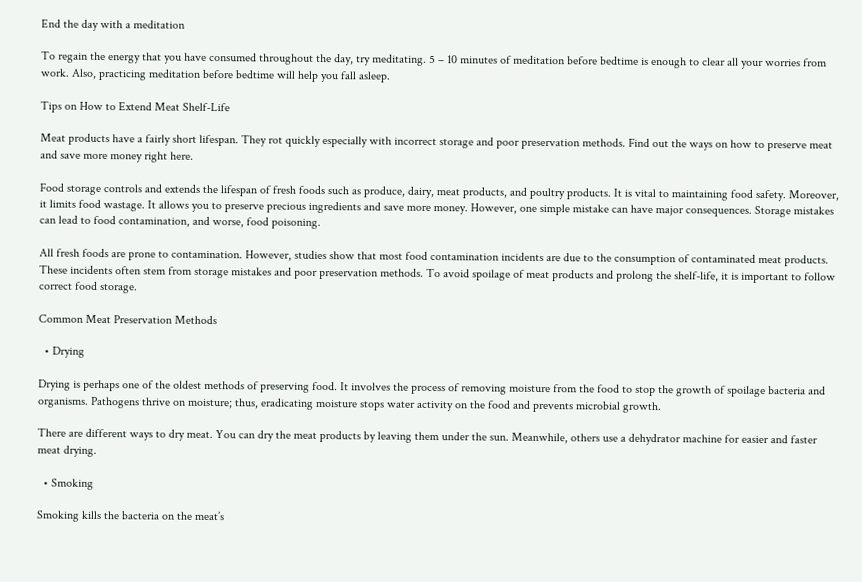End the day with a meditation

To regain the energy that you have consumed throughout the day, try meditating. 5 – 10 minutes of meditation before bedtime is enough to clear all your worries from work. Also, practicing meditation before bedtime will help you fall asleep.

Tips on How to Extend Meat Shelf-Life

Meat products have a fairly short lifespan. They rot quickly especially with incorrect storage and poor preservation methods. Find out the ways on how to preserve meat and save more money right here.

Food storage controls and extends the lifespan of fresh foods such as produce, dairy, meat products, and poultry products. It is vital to maintaining food safety. Moreover, it limits food wastage. It allows you to preserve precious ingredients and save more money. However, one simple mistake can have major consequences. Storage mistakes can lead to food contamination, and worse, food poisoning.

All fresh foods are prone to contamination. However, studies show that most food contamination incidents are due to the consumption of contaminated meat products. These incidents often stem from storage mistakes and poor preservation methods. To avoid spoilage of meat products and prolong the shelf-life, it is important to follow correct food storage.

Common Meat Preservation Methods

  • Drying

Drying is perhaps one of the oldest methods of preserving food. It involves the process of removing moisture from the food to stop the growth of spoilage bacteria and organisms. Pathogens thrive on moisture; thus, eradicating moisture stops water activity on the food and prevents microbial growth.

There are different ways to dry meat. You can dry the meat products by leaving them under the sun. Meanwhile, others use a dehydrator machine for easier and faster meat drying.

  • Smoking

Smoking kills the bacteria on the meat’s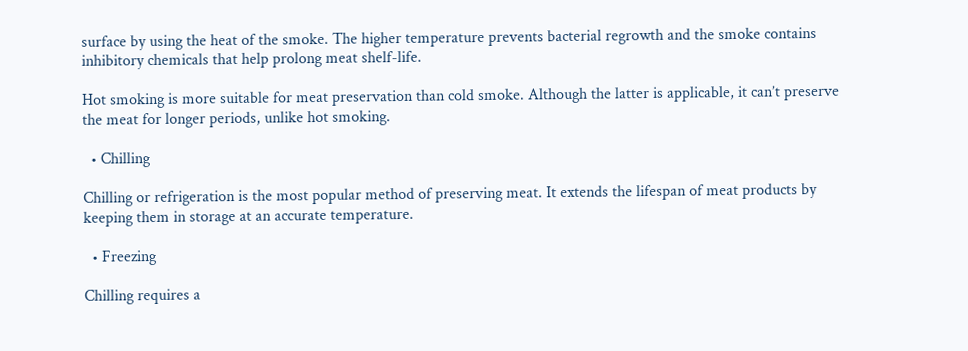surface by using the heat of the smoke. The higher temperature prevents bacterial regrowth and the smoke contains inhibitory chemicals that help prolong meat shelf-life.

Hot smoking is more suitable for meat preservation than cold smoke. Although the latter is applicable, it can’t preserve the meat for longer periods, unlike hot smoking.

  • Chilling

Chilling or refrigeration is the most popular method of preserving meat. It extends the lifespan of meat products by keeping them in storage at an accurate temperature.

  • Freezing

Chilling requires a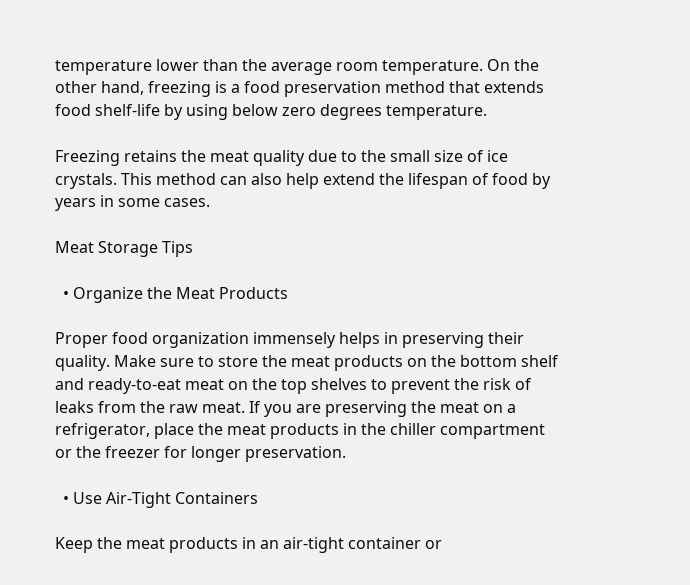temperature lower than the average room temperature. On the other hand, freezing is a food preservation method that extends food shelf-life by using below zero degrees temperature.

Freezing retains the meat quality due to the small size of ice crystals. This method can also help extend the lifespan of food by years in some cases.

Meat Storage Tips

  • Organize the Meat Products

Proper food organization immensely helps in preserving their quality. Make sure to store the meat products on the bottom shelf and ready-to-eat meat on the top shelves to prevent the risk of leaks from the raw meat. If you are preserving the meat on a refrigerator, place the meat products in the chiller compartment or the freezer for longer preservation.

  • Use Air-Tight Containers

Keep the meat products in an air-tight container or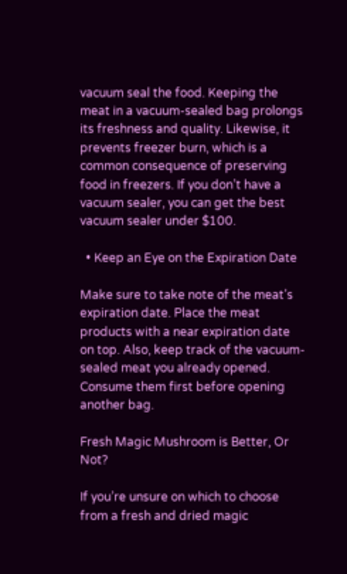vacuum seal the food. Keeping the meat in a vacuum-sealed bag prolongs its freshness and quality. Likewise, it prevents freezer burn, which is a common consequence of preserving food in freezers. If you don’t have a vacuum sealer, you can get the best vacuum sealer under $100.

  • Keep an Eye on the Expiration Date

Make sure to take note of the meat’s expiration date. Place the meat products with a near expiration date on top. Also, keep track of the vacuum-sealed meat you already opened. Consume them first before opening another bag.

Fresh Magic Mushroom is Better, Or Not?

If you’re unsure on which to choose from a fresh and dried magic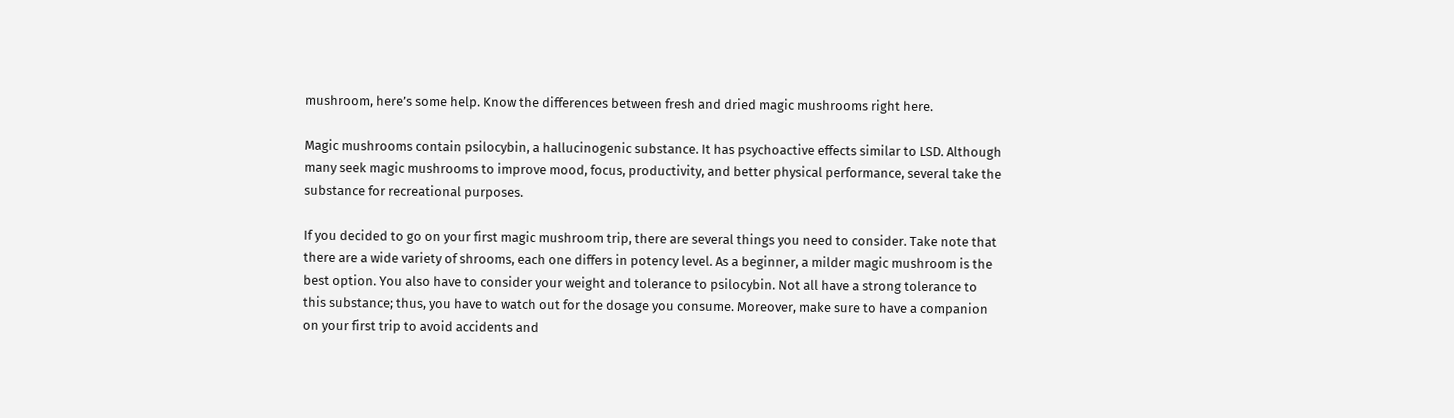mushroom, here’s some help. Know the differences between fresh and dried magic mushrooms right here.

Magic mushrooms contain psilocybin, a hallucinogenic substance. It has psychoactive effects similar to LSD. Although many seek magic mushrooms to improve mood, focus, productivity, and better physical performance, several take the substance for recreational purposes.

If you decided to go on your first magic mushroom trip, there are several things you need to consider. Take note that there are a wide variety of shrooms, each one differs in potency level. As a beginner, a milder magic mushroom is the best option. You also have to consider your weight and tolerance to psilocybin. Not all have a strong tolerance to this substance; thus, you have to watch out for the dosage you consume. Moreover, make sure to have a companion on your first trip to avoid accidents and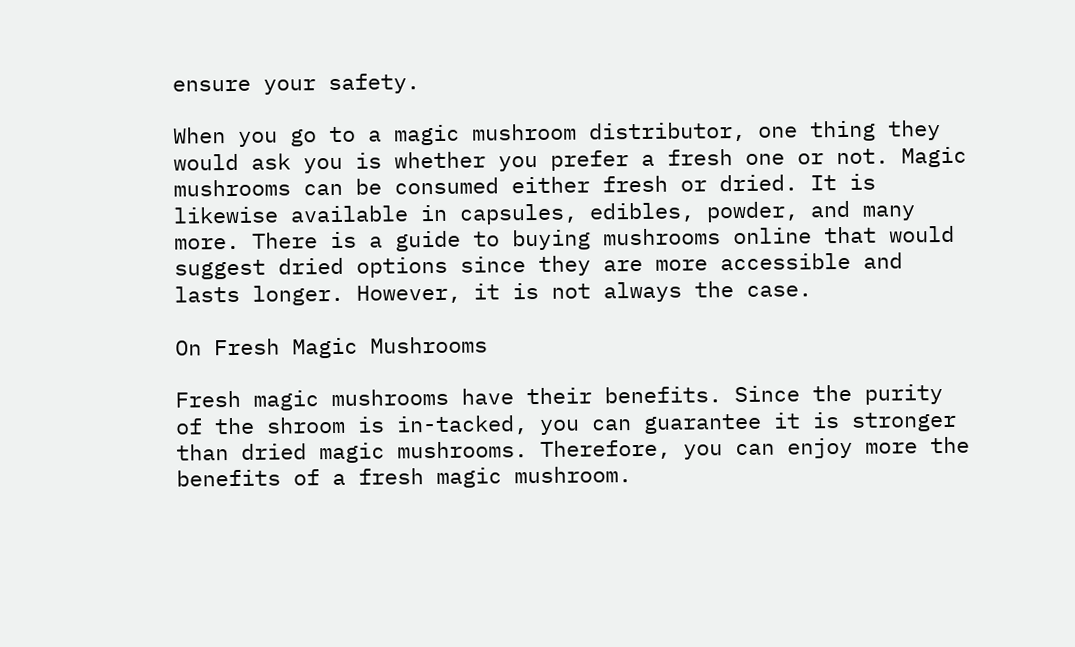ensure your safety.

When you go to a magic mushroom distributor, one thing they would ask you is whether you prefer a fresh one or not. Magic mushrooms can be consumed either fresh or dried. It is likewise available in capsules, edibles, powder, and many more. There is a guide to buying mushrooms online that would suggest dried options since they are more accessible and lasts longer. However, it is not always the case.

On Fresh Magic Mushrooms

Fresh magic mushrooms have their benefits. Since the purity of the shroom is in-tacked, you can guarantee it is stronger than dried magic mushrooms. Therefore, you can enjoy more the benefits of a fresh magic mushroom.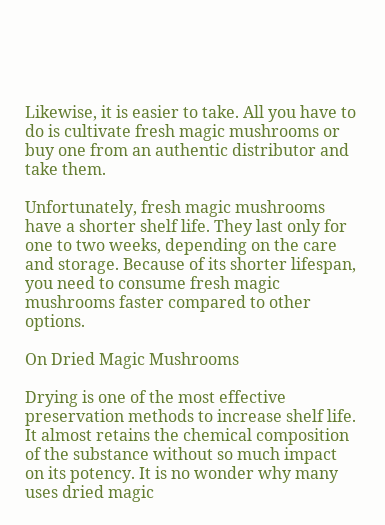Likewise, it is easier to take. All you have to do is cultivate fresh magic mushrooms or buy one from an authentic distributor and take them.

Unfortunately, fresh magic mushrooms have a shorter shelf life. They last only for one to two weeks, depending on the care and storage. Because of its shorter lifespan, you need to consume fresh magic mushrooms faster compared to other options.

On Dried Magic Mushrooms

Drying is one of the most effective preservation methods to increase shelf life. It almost retains the chemical composition of the substance without so much impact on its potency. It is no wonder why many uses dried magic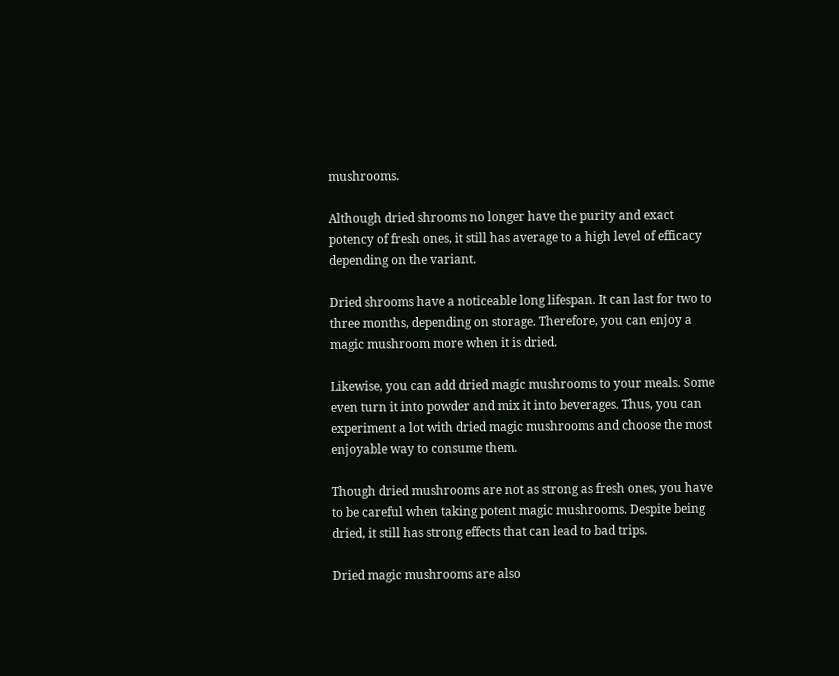mushrooms.

Although dried shrooms no longer have the purity and exact potency of fresh ones, it still has average to a high level of efficacy depending on the variant.

Dried shrooms have a noticeable long lifespan. It can last for two to three months, depending on storage. Therefore, you can enjoy a magic mushroom more when it is dried.

Likewise, you can add dried magic mushrooms to your meals. Some even turn it into powder and mix it into beverages. Thus, you can experiment a lot with dried magic mushrooms and choose the most enjoyable way to consume them.

Though dried mushrooms are not as strong as fresh ones, you have to be careful when taking potent magic mushrooms. Despite being dried, it still has strong effects that can lead to bad trips.

Dried magic mushrooms are also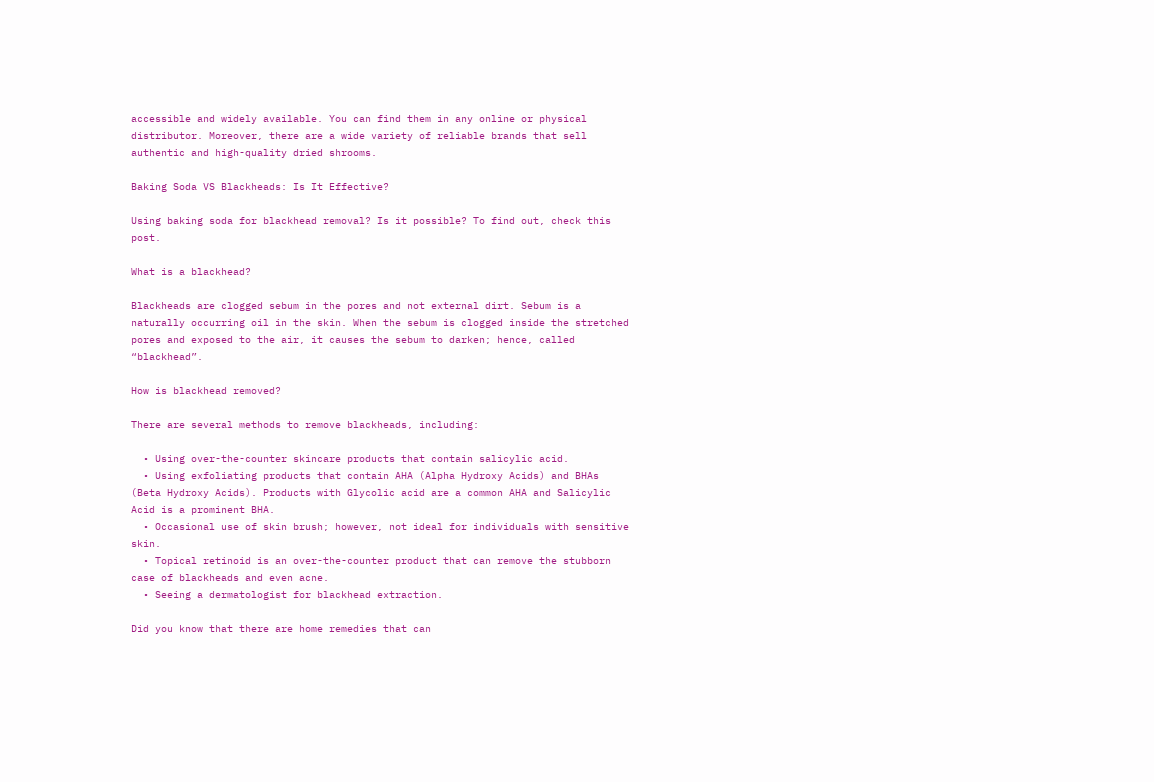accessible and widely available. You can find them in any online or physical distributor. Moreover, there are a wide variety of reliable brands that sell authentic and high-quality dried shrooms.

Baking Soda VS Blackheads: Is It Effective?

Using baking soda for blackhead removal? Is it possible? To find out, check this post.

What is a blackhead?

Blackheads are clogged sebum in the pores and not external dirt. Sebum is a naturally occurring oil in the skin. When the sebum is clogged inside the stretched pores and exposed to the air, it causes the sebum to darken; hence, called “blackhead”.

How is blackhead removed?

There are several methods to remove blackheads, including:

  • Using over-the-counter skincare products that contain salicylic acid.
  • Using exfoliating products that contain AHA (Alpha Hydroxy Acids) and BHAs (Beta Hydroxy Acids). Products with Glycolic acid are a common AHA and Salicylic Acid is a prominent BHA.
  • Occasional use of skin brush; however, not ideal for individuals with sensitive skin.
  • Topical retinoid is an over-the-counter product that can remove the stubborn case of blackheads and even acne.
  • Seeing a dermatologist for blackhead extraction.

Did you know that there are home remedies that can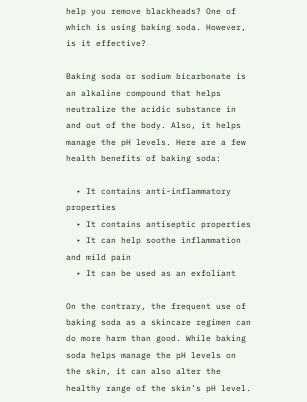help you remove blackheads? One of which is using baking soda. However, is it effective?

Baking soda or sodium bicarbonate is an alkaline compound that helps neutralize the acidic substance in and out of the body. Also, it helps manage the pH levels. Here are a few health benefits of baking soda:

  • It contains anti-inflammatory properties
  • It contains antiseptic properties
  • It can help soothe inflammation and mild pain
  • It can be used as an exfoliant

On the contrary, the frequent use of baking soda as a skincare regimen can do more harm than good. While baking soda helps manage the pH levels on the skin, it can also alter the healthy range of the skin’s pH level.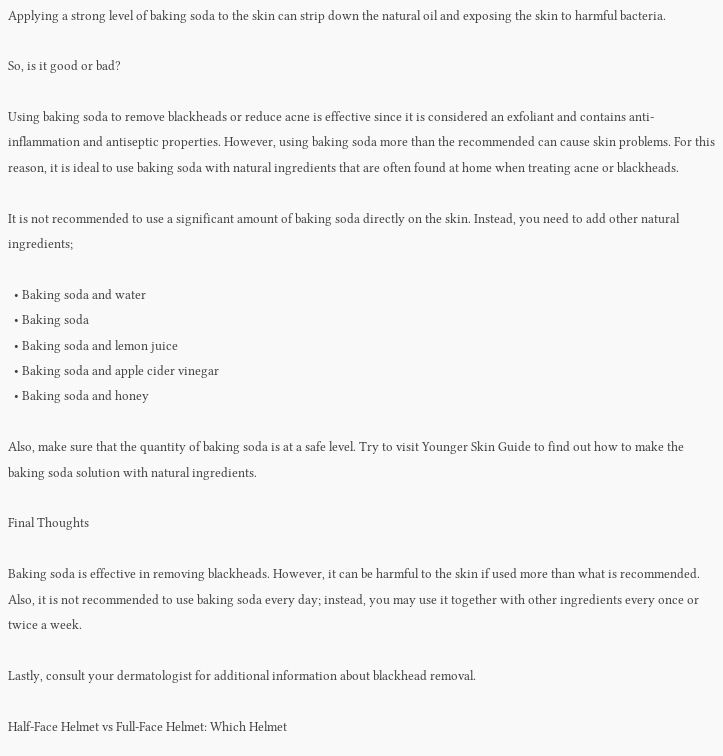Applying a strong level of baking soda to the skin can strip down the natural oil and exposing the skin to harmful bacteria.

So, is it good or bad?

Using baking soda to remove blackheads or reduce acne is effective since it is considered an exfoliant and contains anti-inflammation and antiseptic properties. However, using baking soda more than the recommended can cause skin problems. For this reason, it is ideal to use baking soda with natural ingredients that are often found at home when treating acne or blackheads.

It is not recommended to use a significant amount of baking soda directly on the skin. Instead, you need to add other natural ingredients;

  • Baking soda and water
  • Baking soda
  • Baking soda and lemon juice
  • Baking soda and apple cider vinegar
  • Baking soda and honey

Also, make sure that the quantity of baking soda is at a safe level. Try to visit Younger Skin Guide to find out how to make the baking soda solution with natural ingredients.

Final Thoughts

Baking soda is effective in removing blackheads. However, it can be harmful to the skin if used more than what is recommended. Also, it is not recommended to use baking soda every day; instead, you may use it together with other ingredients every once or twice a week.

Lastly, consult your dermatologist for additional information about blackhead removal.

Half-Face Helmet vs Full-Face Helmet: Which Helmet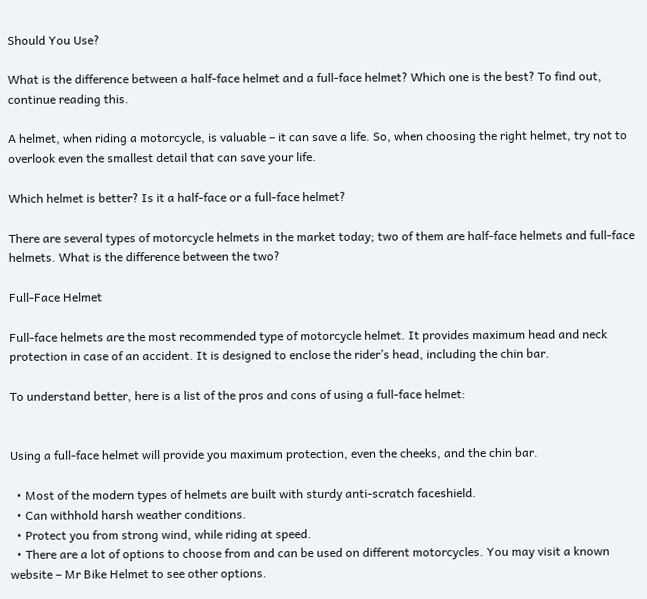Should You Use?

What is the difference between a half-face helmet and a full-face helmet? Which one is the best? To find out, continue reading this.

A helmet, when riding a motorcycle, is valuable – it can save a life. So, when choosing the right helmet, try not to overlook even the smallest detail that can save your life.

Which helmet is better? Is it a half-face or a full-face helmet?

There are several types of motorcycle helmets in the market today; two of them are half-face helmets and full-face helmets. What is the difference between the two?

Full-Face Helmet

Full-face helmets are the most recommended type of motorcycle helmet. It provides maximum head and neck protection in case of an accident. It is designed to enclose the rider’s head, including the chin bar.

To understand better, here is a list of the pros and cons of using a full-face helmet:


Using a full-face helmet will provide you maximum protection, even the cheeks, and the chin bar.

  • Most of the modern types of helmets are built with sturdy anti-scratch faceshield.
  • Can withhold harsh weather conditions.
  • Protect you from strong wind, while riding at speed.
  • There are a lot of options to choose from and can be used on different motorcycles. You may visit a known website – Mr Bike Helmet to see other options.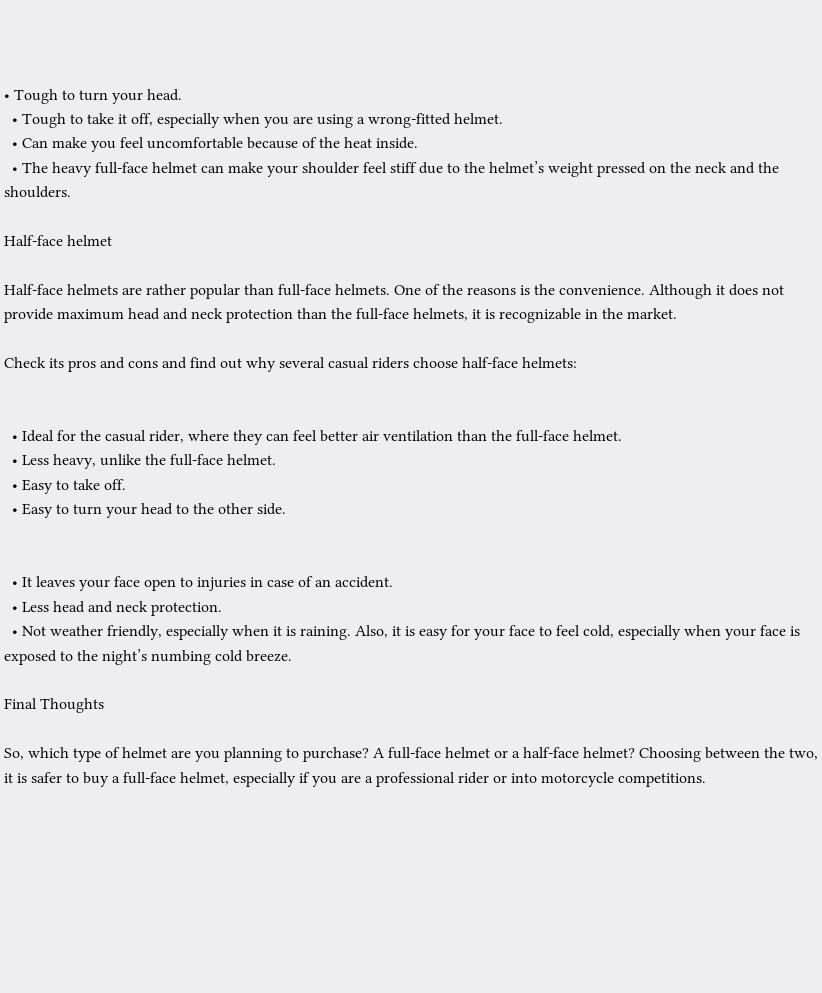• Tough to turn your head.
  • Tough to take it off, especially when you are using a wrong-fitted helmet.
  • Can make you feel uncomfortable because of the heat inside.
  • The heavy full-face helmet can make your shoulder feel stiff due to the helmet’s weight pressed on the neck and the shoulders.

Half-face helmet

Half-face helmets are rather popular than full-face helmets. One of the reasons is the convenience. Although it does not provide maximum head and neck protection than the full-face helmets, it is recognizable in the market.

Check its pros and cons and find out why several casual riders choose half-face helmets:


  • Ideal for the casual rider, where they can feel better air ventilation than the full-face helmet.
  • Less heavy, unlike the full-face helmet.
  • Easy to take off.
  • Easy to turn your head to the other side.


  • It leaves your face open to injuries in case of an accident.
  • Less head and neck protection.
  • Not weather friendly, especially when it is raining. Also, it is easy for your face to feel cold, especially when your face is exposed to the night’s numbing cold breeze.

Final Thoughts

So, which type of helmet are you planning to purchase? A full-face helmet or a half-face helmet? Choosing between the two, it is safer to buy a full-face helmet, especially if you are a professional rider or into motorcycle competitions.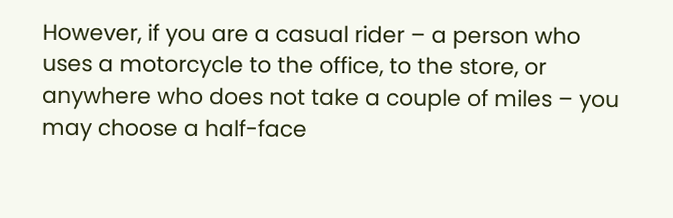However, if you are a casual rider – a person who uses a motorcycle to the office, to the store, or anywhere who does not take a couple of miles – you may choose a half-face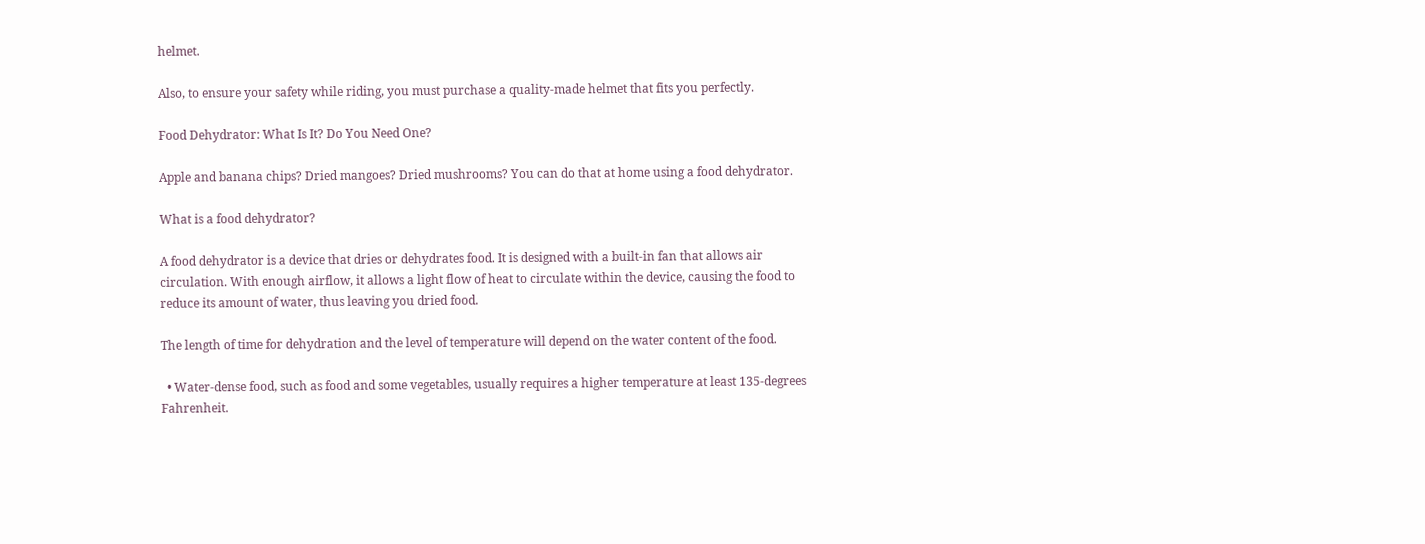helmet.

Also, to ensure your safety while riding, you must purchase a quality-made helmet that fits you perfectly.

Food Dehydrator: What Is It? Do You Need One?

Apple and banana chips? Dried mangoes? Dried mushrooms? You can do that at home using a food dehydrator.

What is a food dehydrator?

A food dehydrator is a device that dries or dehydrates food. It is designed with a built-in fan that allows air circulation. With enough airflow, it allows a light flow of heat to circulate within the device, causing the food to reduce its amount of water, thus leaving you dried food.

The length of time for dehydration and the level of temperature will depend on the water content of the food.

  • Water-dense food, such as food and some vegetables, usually requires a higher temperature at least 135-degrees Fahrenheit.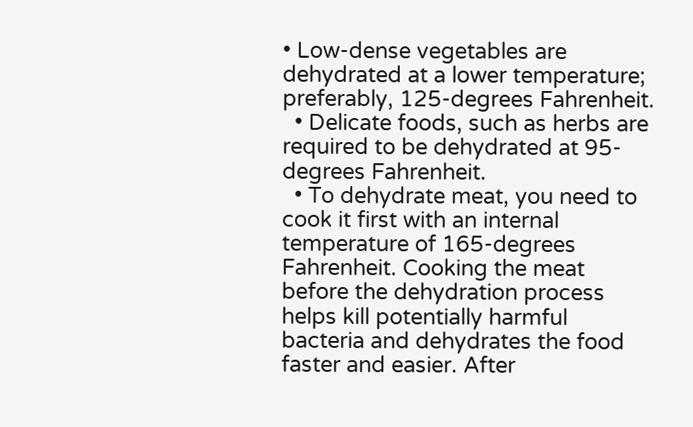• Low-dense vegetables are dehydrated at a lower temperature; preferably, 125-degrees Fahrenheit.
  • Delicate foods, such as herbs are required to be dehydrated at 95-degrees Fahrenheit.
  • To dehydrate meat, you need to cook it first with an internal temperature of 165-degrees Fahrenheit. Cooking the meat before the dehydration process helps kill potentially harmful bacteria and dehydrates the food faster and easier. After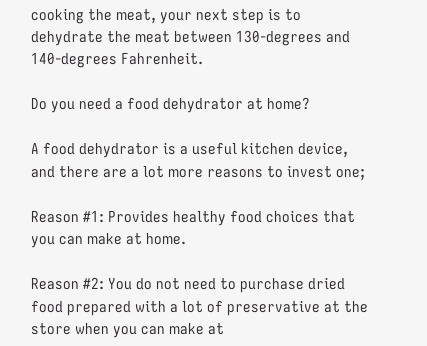cooking the meat, your next step is to dehydrate the meat between 130-degrees and 140-degrees Fahrenheit.

Do you need a food dehydrator at home?

A food dehydrator is a useful kitchen device, and there are a lot more reasons to invest one;

Reason #1: Provides healthy food choices that you can make at home.

Reason #2: You do not need to purchase dried food prepared with a lot of preservative at the store when you can make at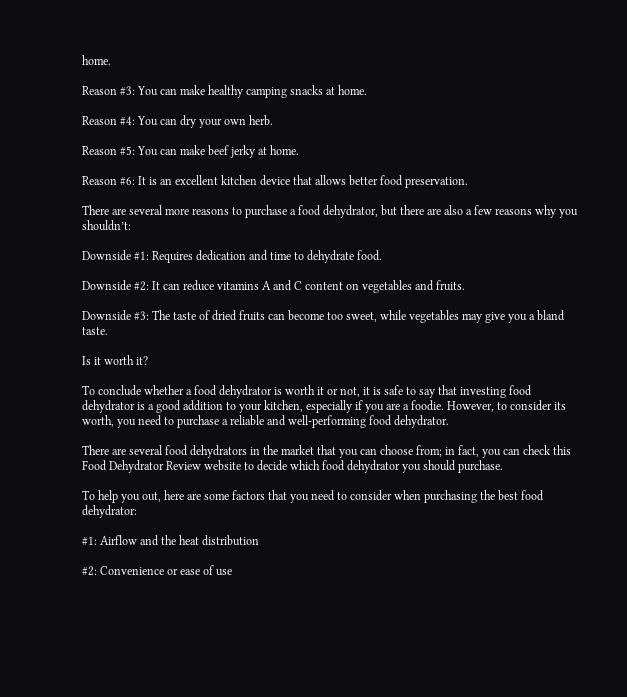home.

Reason #3: You can make healthy camping snacks at home.

Reason #4: You can dry your own herb.

Reason #5: You can make beef jerky at home.

Reason #6: It is an excellent kitchen device that allows better food preservation.

There are several more reasons to purchase a food dehydrator, but there are also a few reasons why you shouldn’t:

Downside #1: Requires dedication and time to dehydrate food.

Downside #2: It can reduce vitamins A and C content on vegetables and fruits.

Downside #3: The taste of dried fruits can become too sweet, while vegetables may give you a bland taste.

Is it worth it?

To conclude whether a food dehydrator is worth it or not, it is safe to say that investing food dehydrator is a good addition to your kitchen, especially if you are a foodie. However, to consider its worth, you need to purchase a reliable and well-performing food dehydrator.

There are several food dehydrators in the market that you can choose from; in fact, you can check this Food Dehydrator Review website to decide which food dehydrator you should purchase.

To help you out, here are some factors that you need to consider when purchasing the best food dehydrator:

#1: Airflow and the heat distribution

#2: Convenience or ease of use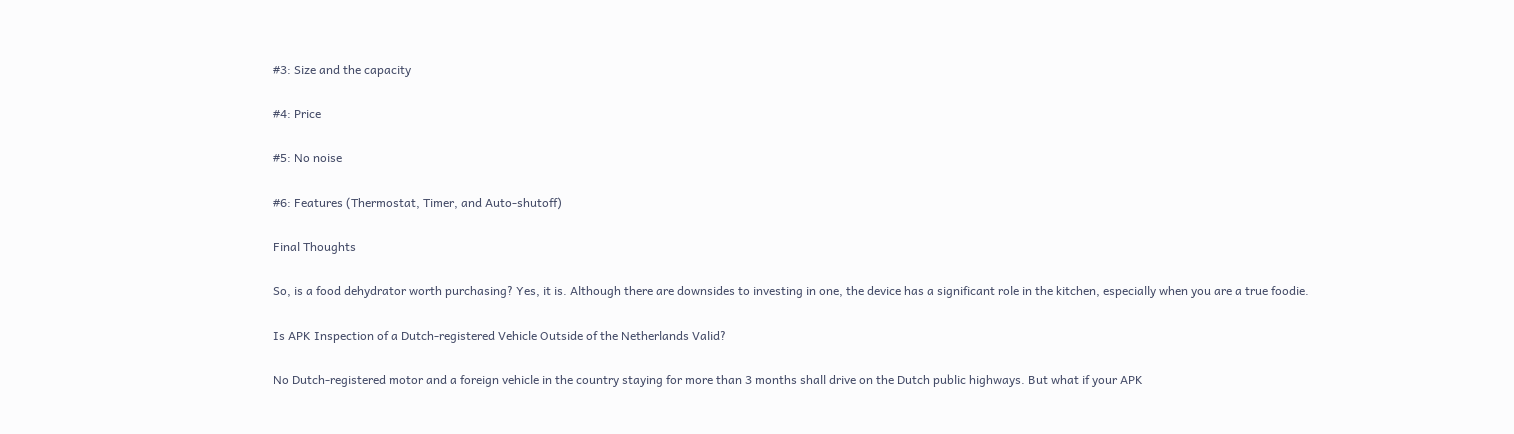#3: Size and the capacity

#4: Price

#5: No noise

#6: Features (Thermostat, Timer, and Auto-shutoff)

Final Thoughts

So, is a food dehydrator worth purchasing? Yes, it is. Although there are downsides to investing in one, the device has a significant role in the kitchen, especially when you are a true foodie.

Is APK Inspection of a Dutch-registered Vehicle Outside of the Netherlands Valid?

No Dutch-registered motor and a foreign vehicle in the country staying for more than 3 months shall drive on the Dutch public highways. But what if your APK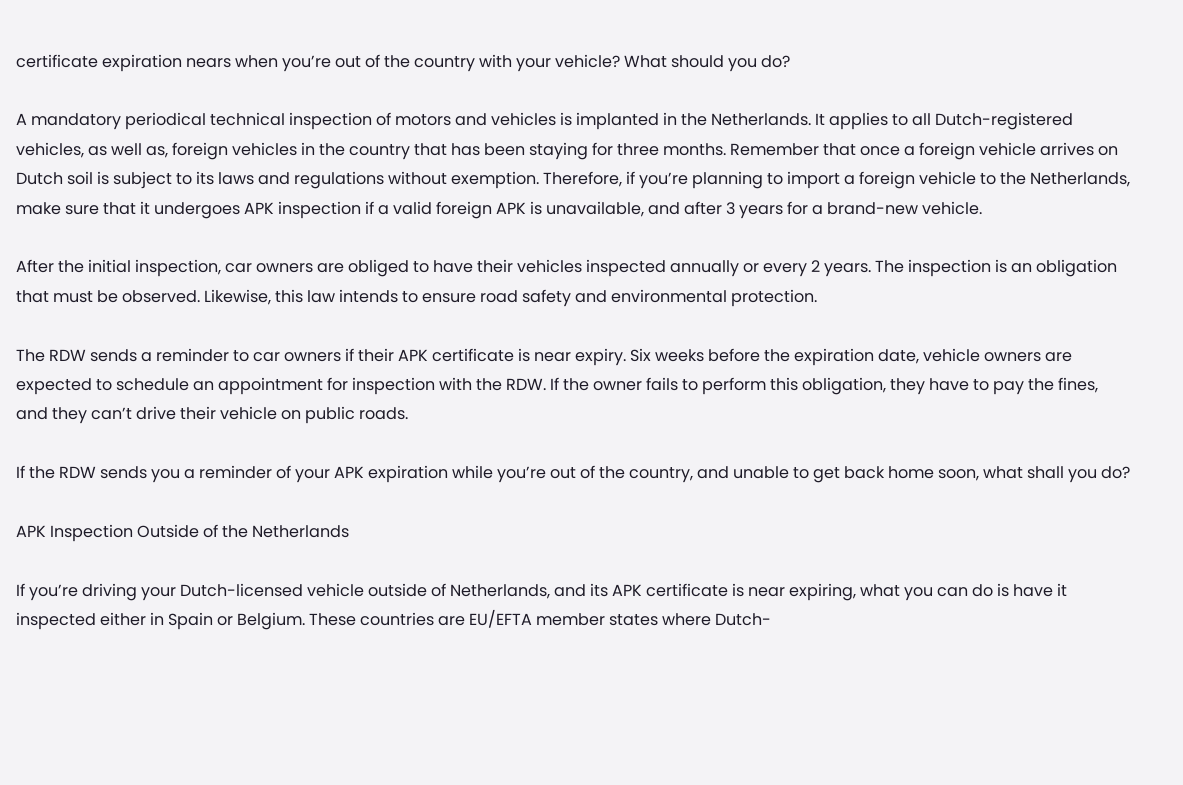certificate expiration nears when you’re out of the country with your vehicle? What should you do?

A mandatory periodical technical inspection of motors and vehicles is implanted in the Netherlands. It applies to all Dutch-registered vehicles, as well as, foreign vehicles in the country that has been staying for three months. Remember that once a foreign vehicle arrives on Dutch soil is subject to its laws and regulations without exemption. Therefore, if you’re planning to import a foreign vehicle to the Netherlands, make sure that it undergoes APK inspection if a valid foreign APK is unavailable, and after 3 years for a brand-new vehicle.

After the initial inspection, car owners are obliged to have their vehicles inspected annually or every 2 years. The inspection is an obligation that must be observed. Likewise, this law intends to ensure road safety and environmental protection.

The RDW sends a reminder to car owners if their APK certificate is near expiry. Six weeks before the expiration date, vehicle owners are expected to schedule an appointment for inspection with the RDW. If the owner fails to perform this obligation, they have to pay the fines, and they can’t drive their vehicle on public roads.

If the RDW sends you a reminder of your APK expiration while you’re out of the country, and unable to get back home soon, what shall you do?

APK Inspection Outside of the Netherlands

If you’re driving your Dutch-licensed vehicle outside of Netherlands, and its APK certificate is near expiring, what you can do is have it inspected either in Spain or Belgium. These countries are EU/EFTA member states where Dutch-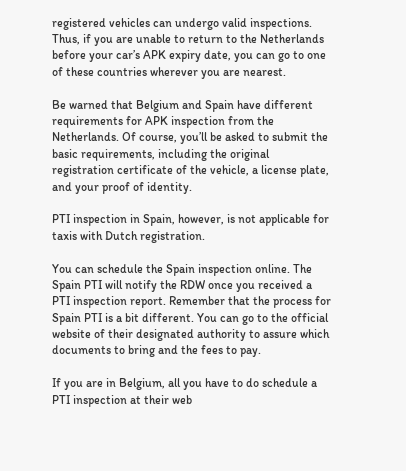registered vehicles can undergo valid inspections. Thus, if you are unable to return to the Netherlands before your car’s APK expiry date, you can go to one of these countries wherever you are nearest.

Be warned that Belgium and Spain have different requirements for APK inspection from the Netherlands. Of course, you’ll be asked to submit the basic requirements, including the original registration certificate of the vehicle, a license plate, and your proof of identity.

PTI inspection in Spain, however, is not applicable for taxis with Dutch registration.

You can schedule the Spain inspection online. The Spain PTI will notify the RDW once you received a PTI inspection report. Remember that the process for Spain PTI is a bit different. You can go to the official website of their designated authority to assure which documents to bring and the fees to pay.

If you are in Belgium, all you have to do schedule a PTI inspection at their web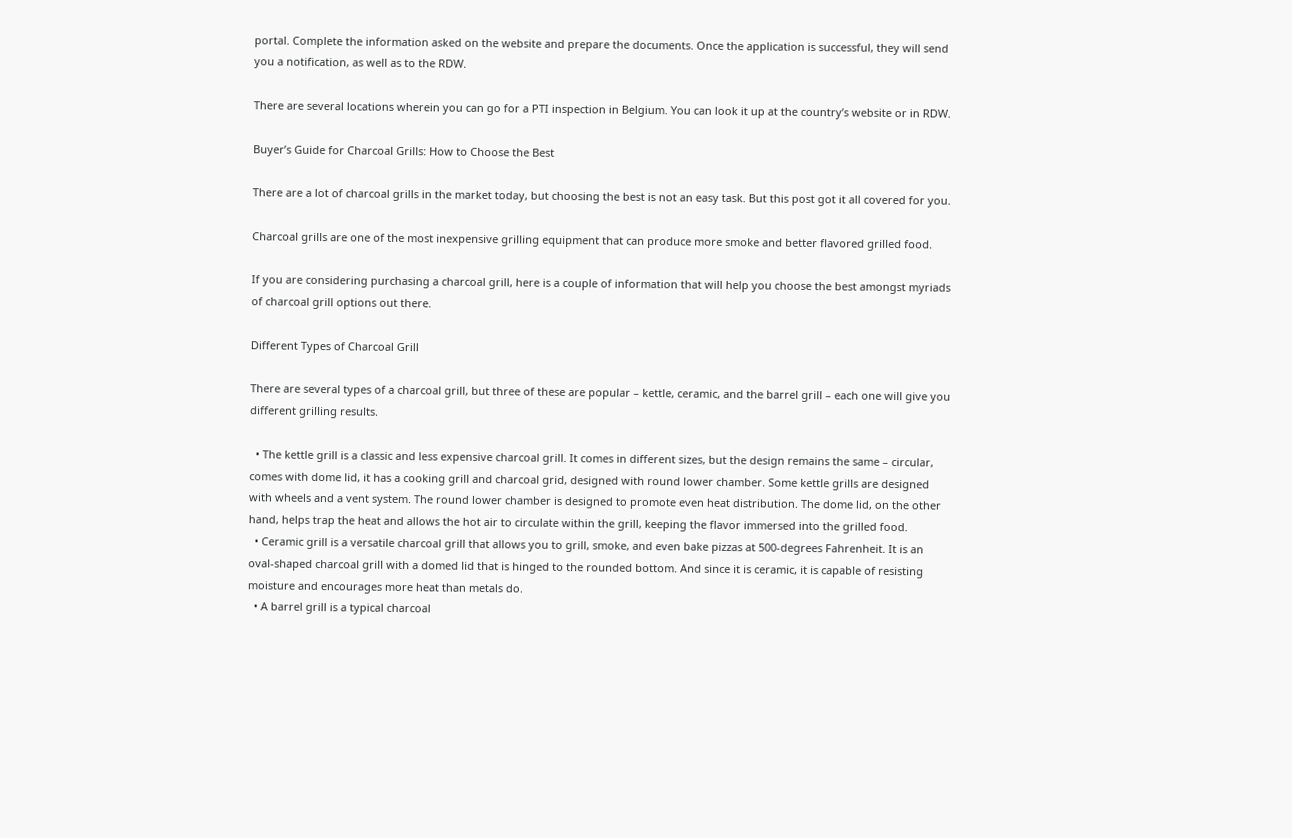portal. Complete the information asked on the website and prepare the documents. Once the application is successful, they will send you a notification, as well as to the RDW.

There are several locations wherein you can go for a PTI inspection in Belgium. You can look it up at the country’s website or in RDW.

Buyer’s Guide for Charcoal Grills: How to Choose the Best

There are a lot of charcoal grills in the market today, but choosing the best is not an easy task. But this post got it all covered for you.

Charcoal grills are one of the most inexpensive grilling equipment that can produce more smoke and better flavored grilled food.

If you are considering purchasing a charcoal grill, here is a couple of information that will help you choose the best amongst myriads of charcoal grill options out there.

Different Types of Charcoal Grill

There are several types of a charcoal grill, but three of these are popular – kettle, ceramic, and the barrel grill – each one will give you different grilling results.

  • The kettle grill is a classic and less expensive charcoal grill. It comes in different sizes, but the design remains the same – circular, comes with dome lid, it has a cooking grill and charcoal grid, designed with round lower chamber. Some kettle grills are designed with wheels and a vent system. The round lower chamber is designed to promote even heat distribution. The dome lid, on the other hand, helps trap the heat and allows the hot air to circulate within the grill, keeping the flavor immersed into the grilled food.
  • Ceramic grill is a versatile charcoal grill that allows you to grill, smoke, and even bake pizzas at 500-degrees Fahrenheit. It is an oval-shaped charcoal grill with a domed lid that is hinged to the rounded bottom. And since it is ceramic, it is capable of resisting moisture and encourages more heat than metals do.
  • A barrel grill is a typical charcoal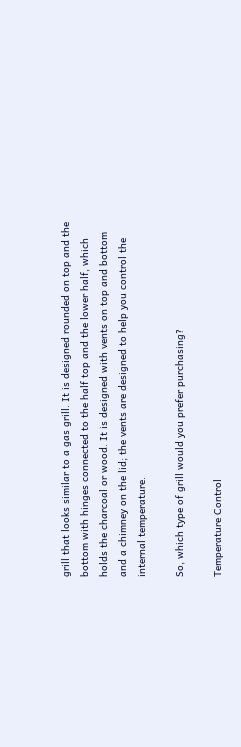grill that looks similar to a gas grill. It is designed rounded on top and the bottom with hinges connected to the half top and the lower half, which holds the charcoal or wood. It is designed with vents on top and bottom and a chimney on the lid; the vents are designed to help you control the internal temperature.

So, which type of grill would you prefer purchasing?

Temperature Control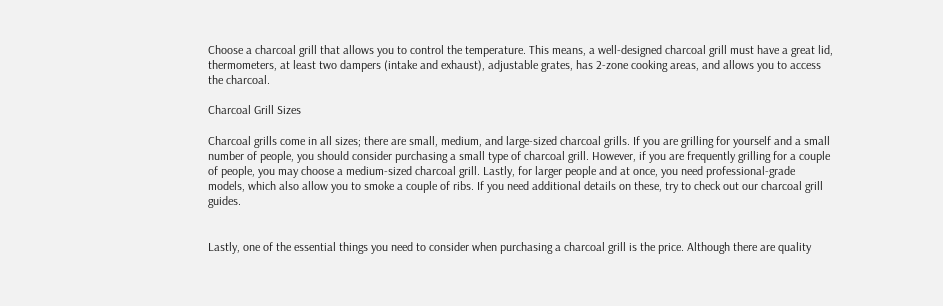Choose a charcoal grill that allows you to control the temperature. This means, a well-designed charcoal grill must have a great lid, thermometers, at least two dampers (intake and exhaust), adjustable grates, has 2-zone cooking areas, and allows you to access the charcoal.

Charcoal Grill Sizes

Charcoal grills come in all sizes; there are small, medium, and large-sized charcoal grills. If you are grilling for yourself and a small number of people, you should consider purchasing a small type of charcoal grill. However, if you are frequently grilling for a couple of people, you may choose a medium-sized charcoal grill. Lastly, for larger people and at once, you need professional-grade models, which also allow you to smoke a couple of ribs. If you need additional details on these, try to check out our charcoal grill guides.


Lastly, one of the essential things you need to consider when purchasing a charcoal grill is the price. Although there are quality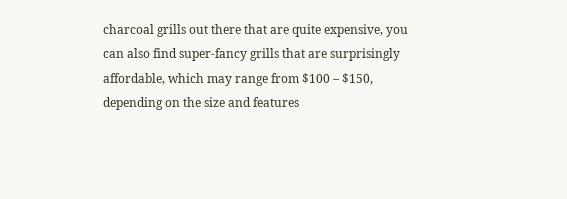charcoal grills out there that are quite expensive, you can also find super-fancy grills that are surprisingly affordable, which may range from $100 – $150, depending on the size and features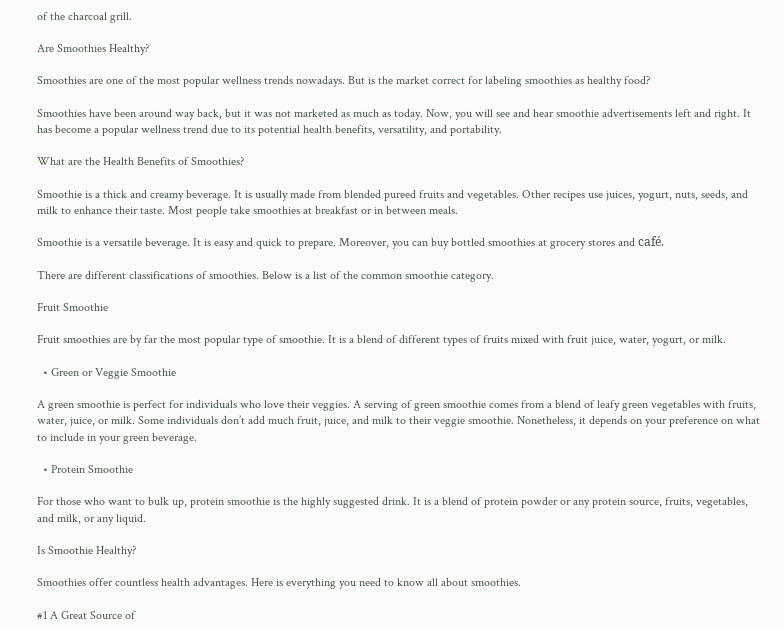of the charcoal grill.

Are Smoothies Healthy?

Smoothies are one of the most popular wellness trends nowadays. But is the market correct for labeling smoothies as healthy food?

Smoothies have been around way back, but it was not marketed as much as today. Now, you will see and hear smoothie advertisements left and right. It has become a popular wellness trend due to its potential health benefits, versatility, and portability.

What are the Health Benefits of Smoothies?

Smoothie is a thick and creamy beverage. It is usually made from blended pureed fruits and vegetables. Other recipes use juices, yogurt, nuts, seeds, and milk to enhance their taste. Most people take smoothies at breakfast or in between meals.

Smoothie is a versatile beverage. It is easy and quick to prepare. Moreover, you can buy bottled smoothies at grocery stores and café.

There are different classifications of smoothies. Below is a list of the common smoothie category.

Fruit Smoothie

Fruit smoothies are by far the most popular type of smoothie. It is a blend of different types of fruits mixed with fruit juice, water, yogurt, or milk.

  • Green or Veggie Smoothie

A green smoothie is perfect for individuals who love their veggies. A serving of green smoothie comes from a blend of leafy green vegetables with fruits, water, juice, or milk. Some individuals don’t add much fruit, juice, and milk to their veggie smoothie. Nonetheless, it depends on your preference on what to include in your green beverage.

  • Protein Smoothie

For those who want to bulk up, protein smoothie is the highly suggested drink. It is a blend of protein powder or any protein source, fruits, vegetables, and milk, or any liquid.

Is Smoothie Healthy?

Smoothies offer countless health advantages. Here is everything you need to know all about smoothies.

#1 A Great Source of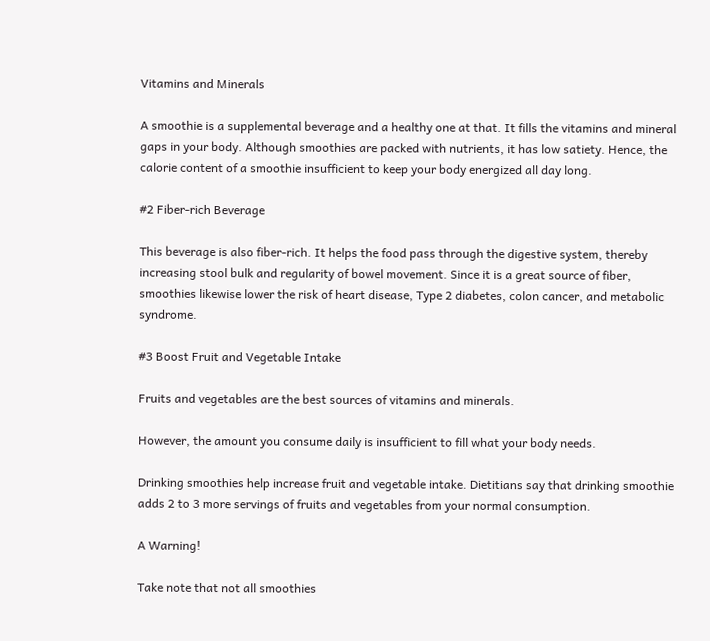Vitamins and Minerals

A smoothie is a supplemental beverage and a healthy one at that. It fills the vitamins and mineral gaps in your body. Although smoothies are packed with nutrients, it has low satiety. Hence, the calorie content of a smoothie insufficient to keep your body energized all day long.

#2 Fiber-rich Beverage

This beverage is also fiber-rich. It helps the food pass through the digestive system, thereby increasing stool bulk and regularity of bowel movement. Since it is a great source of fiber, smoothies likewise lower the risk of heart disease, Type 2 diabetes, colon cancer, and metabolic syndrome.

#3 Boost Fruit and Vegetable Intake

Fruits and vegetables are the best sources of vitamins and minerals.

However, the amount you consume daily is insufficient to fill what your body needs.

Drinking smoothies help increase fruit and vegetable intake. Dietitians say that drinking smoothie adds 2 to 3 more servings of fruits and vegetables from your normal consumption.

A Warning!

Take note that not all smoothies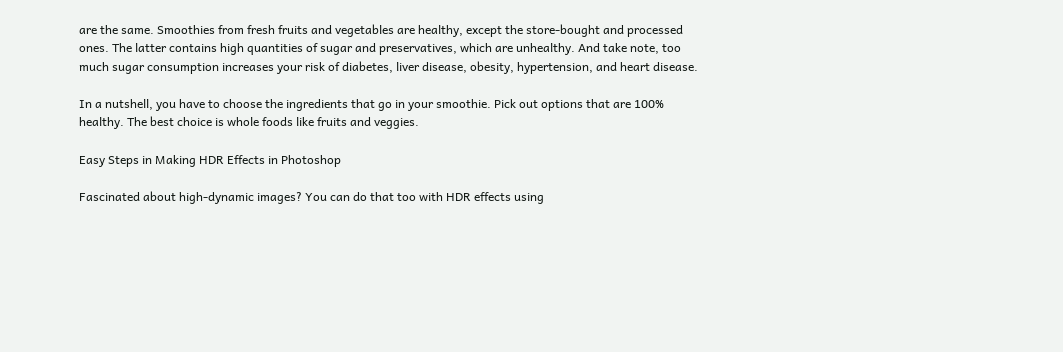are the same. Smoothies from fresh fruits and vegetables are healthy, except the store-bought and processed ones. The latter contains high quantities of sugar and preservatives, which are unhealthy. And take note, too much sugar consumption increases your risk of diabetes, liver disease, obesity, hypertension, and heart disease.

In a nutshell, you have to choose the ingredients that go in your smoothie. Pick out options that are 100% healthy. The best choice is whole foods like fruits and veggies.

Easy Steps in Making HDR Effects in Photoshop

Fascinated about high-dynamic images? You can do that too with HDR effects using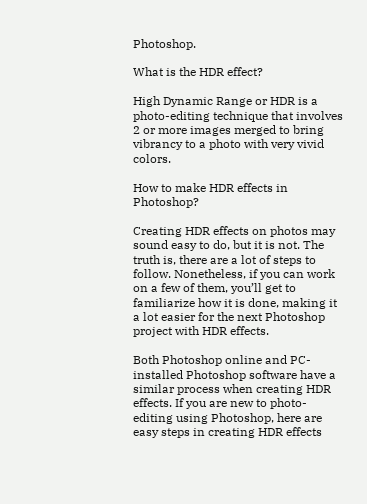Photoshop.

What is the HDR effect?

High Dynamic Range or HDR is a photo-editing technique that involves 2 or more images merged to bring vibrancy to a photo with very vivid colors.

How to make HDR effects in Photoshop?

Creating HDR effects on photos may sound easy to do, but it is not. The truth is, there are a lot of steps to follow. Nonetheless, if you can work on a few of them, you’ll get to familiarize how it is done, making it a lot easier for the next Photoshop project with HDR effects.

Both Photoshop online and PC-installed Photoshop software have a similar process when creating HDR effects. If you are new to photo-editing using Photoshop, here are easy steps in creating HDR effects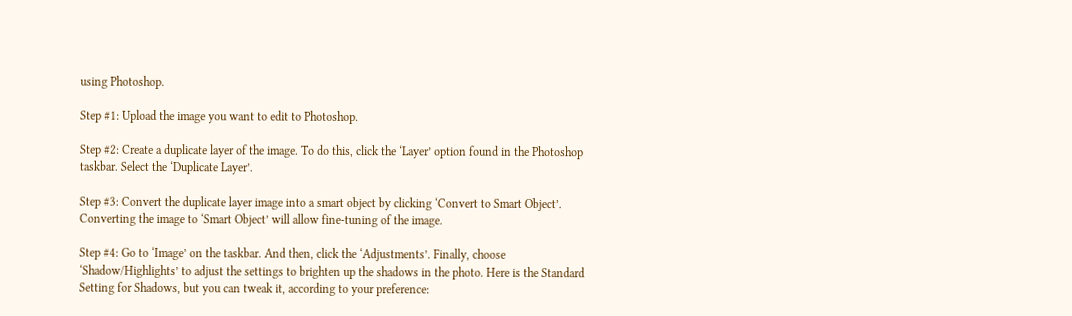using Photoshop.

Step #1: Upload the image you want to edit to Photoshop.

Step #2: Create a duplicate layer of the image. To do this, click the ‘Layer’ option found in the Photoshop taskbar. Select the ‘Duplicate Layer’.

Step #3: Convert the duplicate layer image into a smart object by clicking ‘Convert to Smart Object’. Converting the image to ‘Smart Object’ will allow fine-tuning of the image.

Step #4: Go to ‘Image’ on the taskbar. And then, click the ‘Adjustments’. Finally, choose ‘Shadow/Highlights’ to adjust the settings to brighten up the shadows in the photo. Here is the Standard Setting for Shadows, but you can tweak it, according to your preference: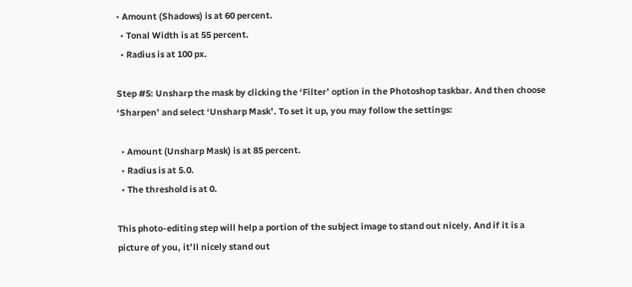• Amount (Shadows) is at 60 percent.
  • Tonal Width is at 55 percent.
  • Radius is at 100 px.

Step #5: Unsharp the mask by clicking the ‘Filter’ option in the Photoshop taskbar. And then choose ‘Sharpen’ and select ‘Unsharp Mask’. To set it up, you may follow the settings:

  • Amount (Unsharp Mask) is at 85 percent.
  • Radius is at 5.0.
  • The threshold is at 0.

This photo-editing step will help a portion of the subject image to stand out nicely. And if it is a picture of you, it’ll nicely stand out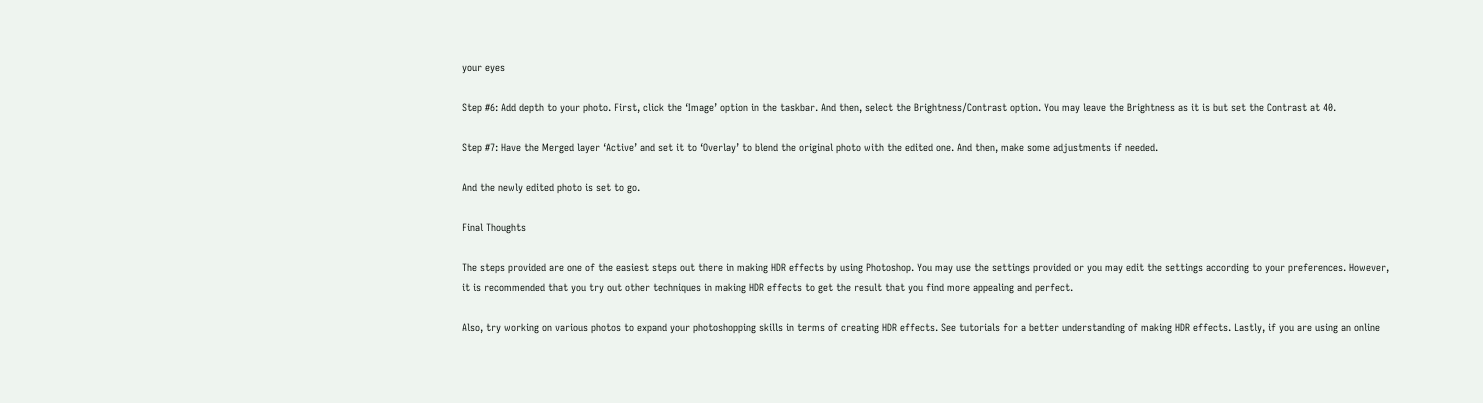your eyes

Step #6: Add depth to your photo. First, click the ‘Image’ option in the taskbar. And then, select the Brightness/Contrast option. You may leave the Brightness as it is but set the Contrast at 40.

Step #7: Have the Merged layer ‘Active’ and set it to ‘Overlay’ to blend the original photo with the edited one. And then, make some adjustments if needed.

And the newly edited photo is set to go.

Final Thoughts

The steps provided are one of the easiest steps out there in making HDR effects by using Photoshop. You may use the settings provided or you may edit the settings according to your preferences. However, it is recommended that you try out other techniques in making HDR effects to get the result that you find more appealing and perfect.

Also, try working on various photos to expand your photoshopping skills in terms of creating HDR effects. See tutorials for a better understanding of making HDR effects. Lastly, if you are using an online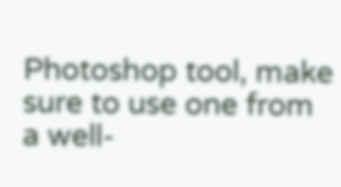Photoshop tool, make sure to use one from a well-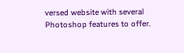versed website with several Photoshop features to offer.